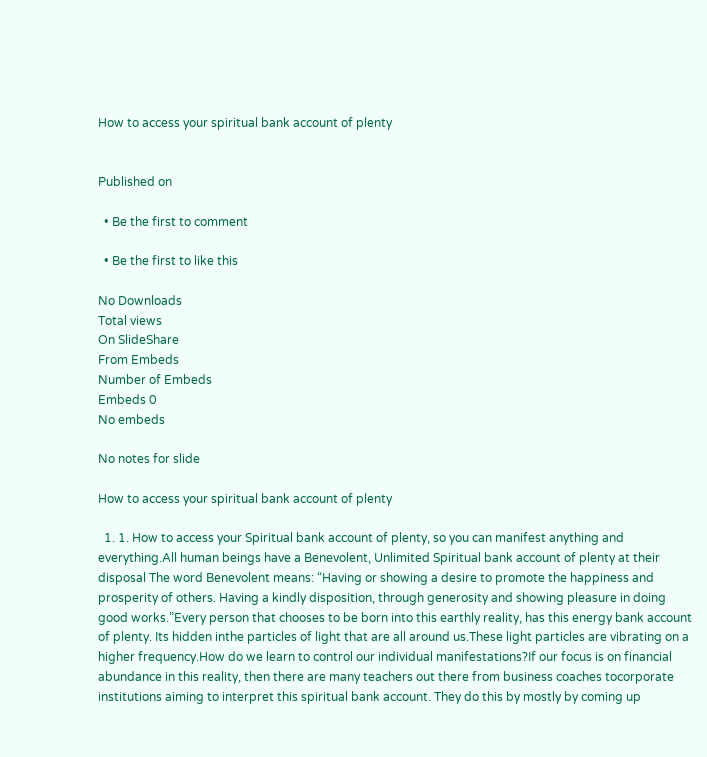How to access your spiritual bank account of plenty


Published on

  • Be the first to comment

  • Be the first to like this

No Downloads
Total views
On SlideShare
From Embeds
Number of Embeds
Embeds 0
No embeds

No notes for slide

How to access your spiritual bank account of plenty

  1. 1. How to access your Spiritual bank account of plenty, so you can manifest anything and everything.All human beings have a Benevolent, Unlimited Spiritual bank account of plenty at their disposal The word Benevolent means: “Having or showing a desire to promote the happiness and prosperity of others. Having a kindly disposition, through generosity and showing pleasure in doing good works.”Every person that chooses to be born into this earthly reality, has this energy bank account of plenty. Its hidden inthe particles of light that are all around us.These light particles are vibrating on a higher frequency.How do we learn to control our individual manifestations?If our focus is on financial abundance in this reality, then there are many teachers out there from business coaches tocorporate institutions aiming to interpret this spiritual bank account. They do this by mostly by coming up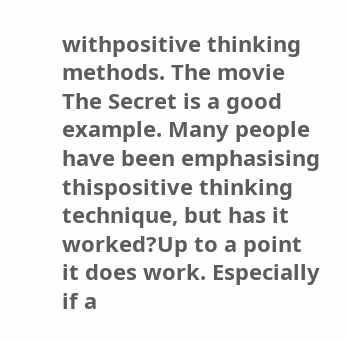withpositive thinking methods. The movie The Secret is a good example. Many people have been emphasising thispositive thinking technique, but has it worked?Up to a point it does work. Especially if a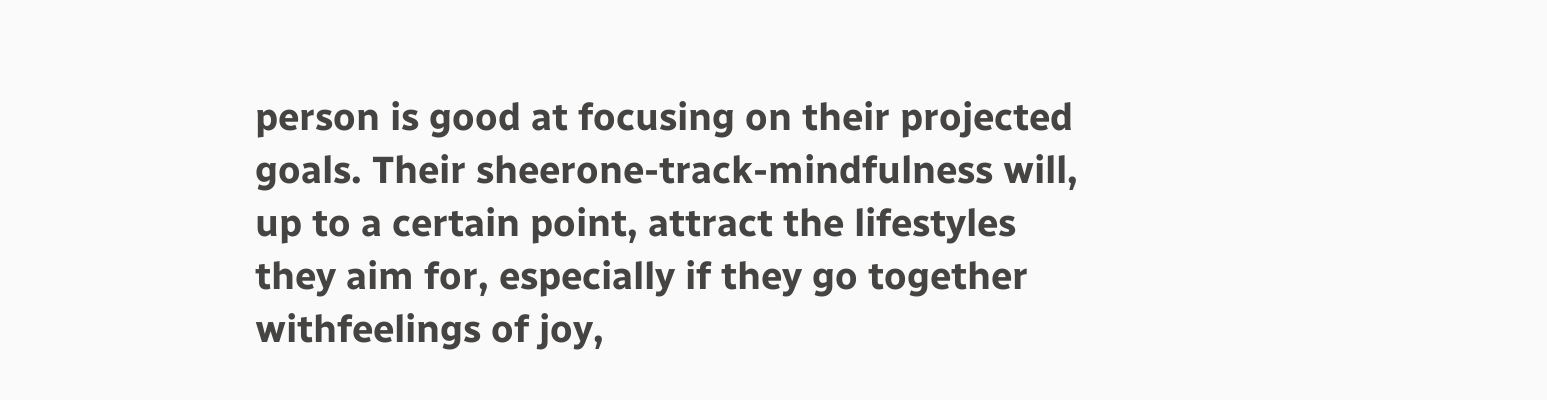person is good at focusing on their projected goals. Their sheerone-track-mindfulness will, up to a certain point, attract the lifestyles they aim for, especially if they go together withfeelings of joy,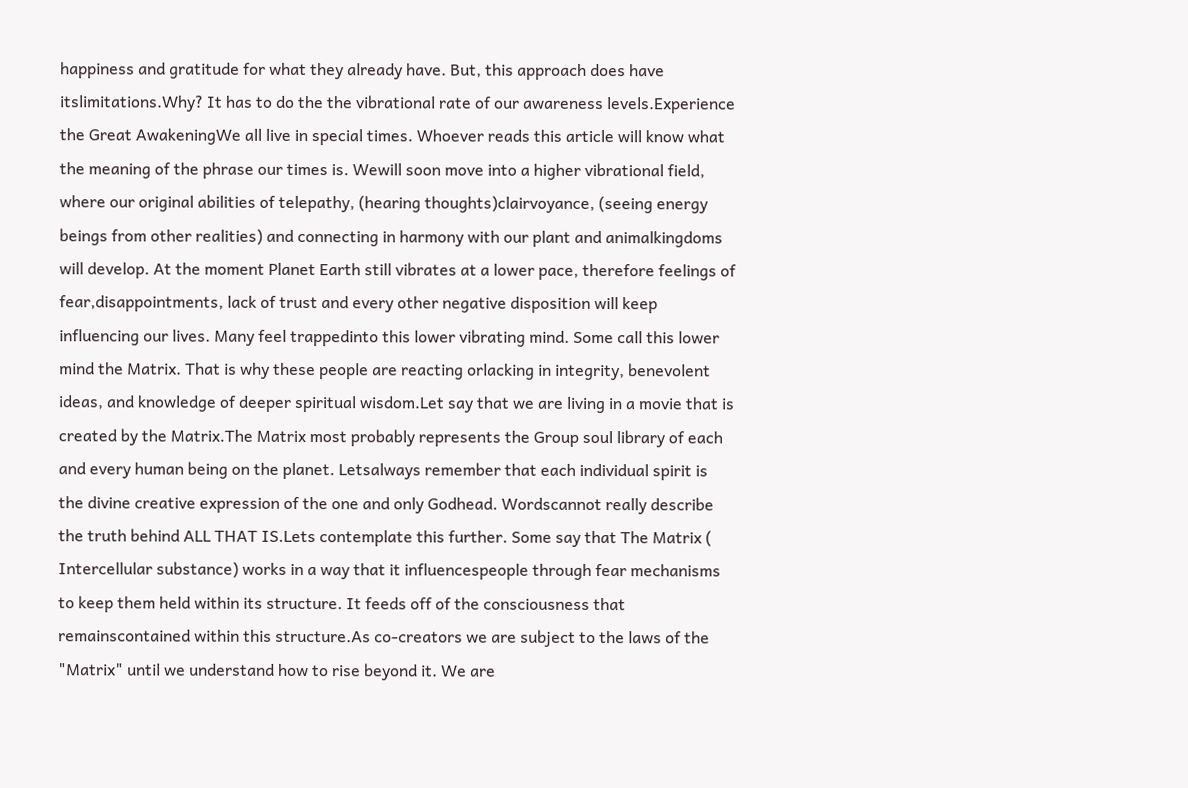happiness and gratitude for what they already have. But, this approach does have itslimitations.Why? It has to do the the vibrational rate of our awareness levels.Experience the Great AwakeningWe all live in special times. Whoever reads this article will know what the meaning of the phrase our times is. Wewill soon move into a higher vibrational field, where our original abilities of telepathy, (hearing thoughts)clairvoyance, (seeing energy beings from other realities) and connecting in harmony with our plant and animalkingdoms will develop. At the moment Planet Earth still vibrates at a lower pace, therefore feelings of fear,disappointments, lack of trust and every other negative disposition will keep influencing our lives. Many feel trappedinto this lower vibrating mind. Some call this lower mind the Matrix. That is why these people are reacting orlacking in integrity, benevolent ideas, and knowledge of deeper spiritual wisdom.Let say that we are living in a movie that is created by the Matrix.The Matrix most probably represents the Group soul library of each and every human being on the planet. Letsalways remember that each individual spirit is the divine creative expression of the one and only Godhead. Wordscannot really describe the truth behind ALL THAT IS.Lets contemplate this further. Some say that The Matrix ( Intercellular substance) works in a way that it influencespeople through fear mechanisms to keep them held within its structure. It feeds off of the consciousness that remainscontained within this structure.As co-creators we are subject to the laws of the "Matrix" until we understand how to rise beyond it. We are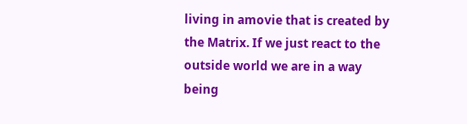living in amovie that is created by the Matrix. If we just react to the outside world we are in a way being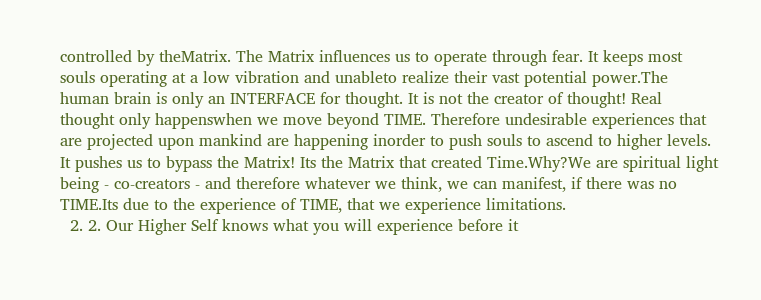controlled by theMatrix. The Matrix influences us to operate through fear. It keeps most souls operating at a low vibration and unableto realize their vast potential power.The human brain is only an INTERFACE for thought. It is not the creator of thought! Real thought only happenswhen we move beyond TIME. Therefore undesirable experiences that are projected upon mankind are happening inorder to push souls to ascend to higher levels. It pushes us to bypass the Matrix! Its the Matrix that created Time.Why?We are spiritual light being - co-creators - and therefore whatever we think, we can manifest, if there was no TIME.Its due to the experience of TIME, that we experience limitations.
  2. 2. Our Higher Self knows what you will experience before it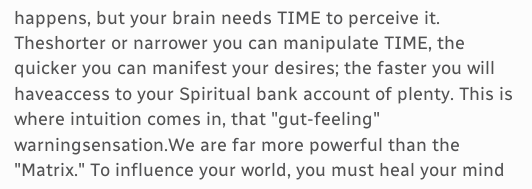happens, but your brain needs TIME to perceive it. Theshorter or narrower you can manipulate TIME, the quicker you can manifest your desires; the faster you will haveaccess to your Spiritual bank account of plenty. This is where intuition comes in, that "gut-feeling" warningsensation.We are far more powerful than the "Matrix." To influence your world, you must heal your mind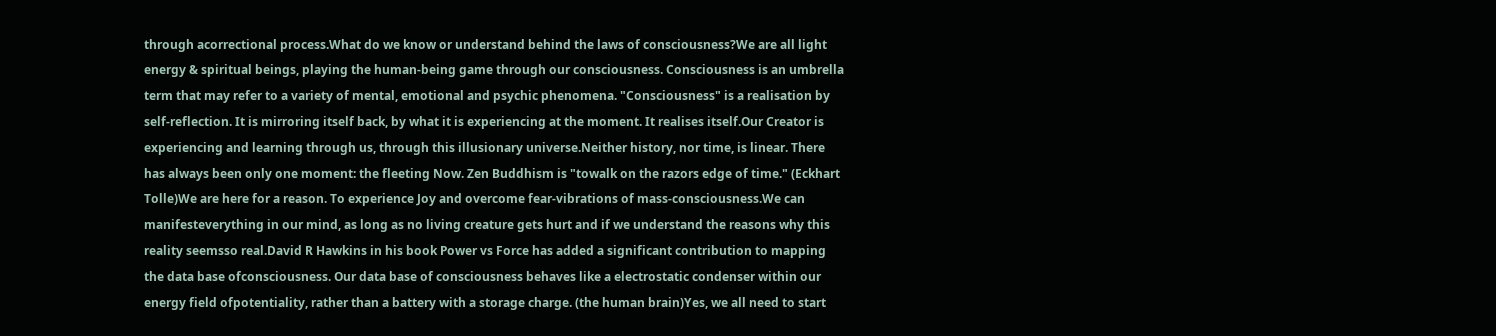through acorrectional process.What do we know or understand behind the laws of consciousness?We are all light energy & spiritual beings, playing the human-being game through our consciousness. Consciousness is an umbrella term that may refer to a variety of mental, emotional and psychic phenomena. "Consciousness" is a realisation by self-reflection. It is mirroring itself back, by what it is experiencing at the moment. It realises itself.Our Creator is experiencing and learning through us, through this illusionary universe.Neither history, nor time, is linear. There has always been only one moment: the fleeting Now. Zen Buddhism is "towalk on the razors edge of time." (Eckhart Tolle)We are here for a reason. To experience Joy and overcome fear-vibrations of mass-consciousness.We can manifesteverything in our mind, as long as no living creature gets hurt and if we understand the reasons why this reality seemsso real.David R Hawkins in his book Power vs Force has added a significant contribution to mapping the data base ofconsciousness. Our data base of consciousness behaves like a electrostatic condenser within our energy field ofpotentiality, rather than a battery with a storage charge. (the human brain)Yes, we all need to start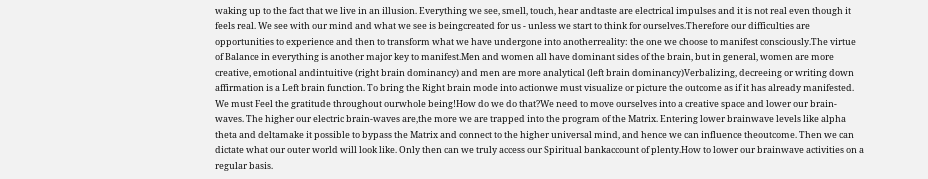waking up to the fact that we live in an illusion. Everything we see, smell, touch, hear andtaste are electrical impulses and it is not real even though it feels real. We see with our mind and what we see is beingcreated for us - unless we start to think for ourselves.Therefore our difficulties are opportunities to experience and then to transform what we have undergone into anotherreality: the one we choose to manifest consciously.The virtue of Balance in everything is another major key to manifest.Men and women all have dominant sides of the brain, but in general, women are more creative, emotional andintuitive (right brain dominancy) and men are more analytical (left brain dominancy)Verbalizing, decreeing or writing down affirmation is a Left brain function. To bring the Right brain mode into actionwe must visualize or picture the outcome as if it has already manifested. We must Feel the gratitude throughout ourwhole being!How do we do that?We need to move ourselves into a creative space and lower our brain-waves. The higher our electric brain-waves are,the more we are trapped into the program of the Matrix. Entering lower brainwave levels like alpha theta and deltamake it possible to bypass the Matrix and connect to the higher universal mind, and hence we can influence theoutcome. Then we can dictate what our outer world will look like. Only then can we truly access our Spiritual bankaccount of plenty.How to lower our brainwave activities on a regular basis.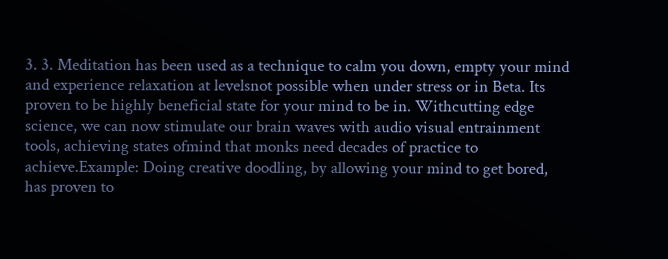3. 3. Meditation has been used as a technique to calm you down, empty your mind and experience relaxation at levelsnot possible when under stress or in Beta. Its proven to be highly beneficial state for your mind to be in. Withcutting edge science, we can now stimulate our brain waves with audio visual entrainment tools, achieving states ofmind that monks need decades of practice to achieve.Example: Doing creative doodling, by allowing your mind to get bored, has proven to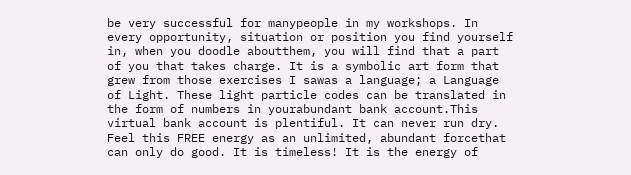be very successful for manypeople in my workshops. In every opportunity, situation or position you find yourself in, when you doodle aboutthem, you will find that a part of you that takes charge. It is a symbolic art form that grew from those exercises I sawas a language; a Language of Light. These light particle codes can be translated in the form of numbers in yourabundant bank account.This virtual bank account is plentiful. It can never run dry. Feel this FREE energy as an unlimited, abundant forcethat can only do good. It is timeless! It is the energy of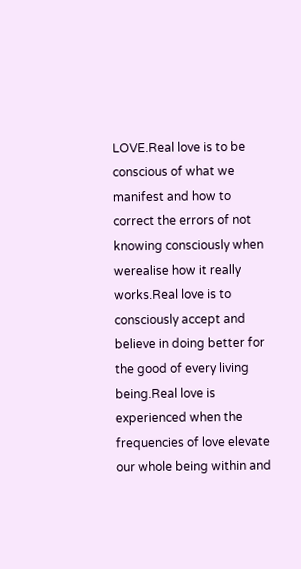LOVE.Real love is to be conscious of what we manifest and how to correct the errors of not knowing consciously when werealise how it really works.Real love is to consciously accept and believe in doing better for the good of every living being.Real love is experienced when the frequencies of love elevate our whole being within and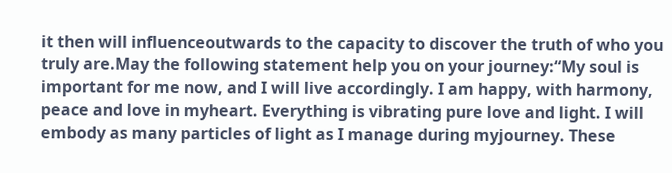it then will influenceoutwards to the capacity to discover the truth of who you truly are.May the following statement help you on your journey:“My soul is important for me now, and I will live accordingly. I am happy, with harmony, peace and love in myheart. Everything is vibrating pure love and light. I will embody as many particles of light as I manage during myjourney. These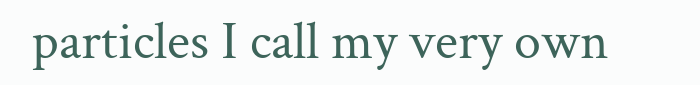particles I call my very own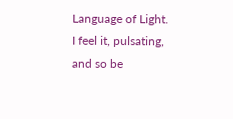Language of Light. I feel it, pulsating, and so be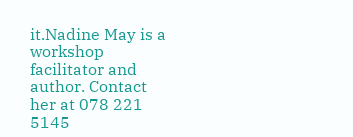it.Nadine May is a workshop facilitator and author. Contact her at 078 221 5145